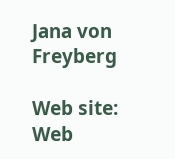Jana von Freyberg

Web site:  Web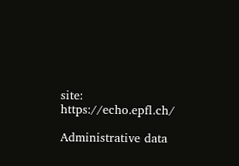site:  https://echo.epfl.ch/

Administrative data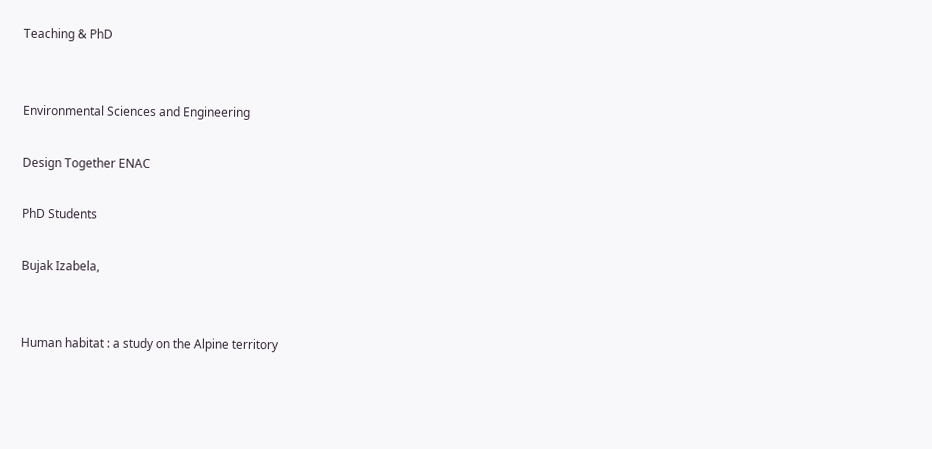Teaching & PhD


Environmental Sciences and Engineering

Design Together ENAC

PhD Students

Bujak Izabela,


Human habitat : a study on the Alpine territory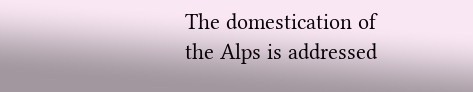The domestication of the Alps is addressed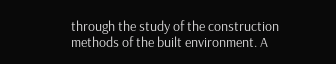through the study of the construction methods of the built environment. A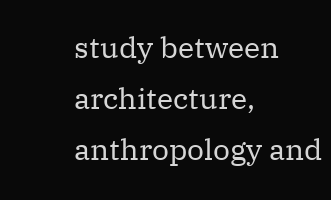study between architecture, anthropology and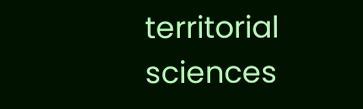territorial sciences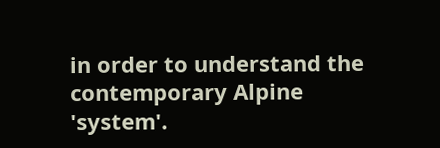in order to understand the contemporary Alpine 'system'.